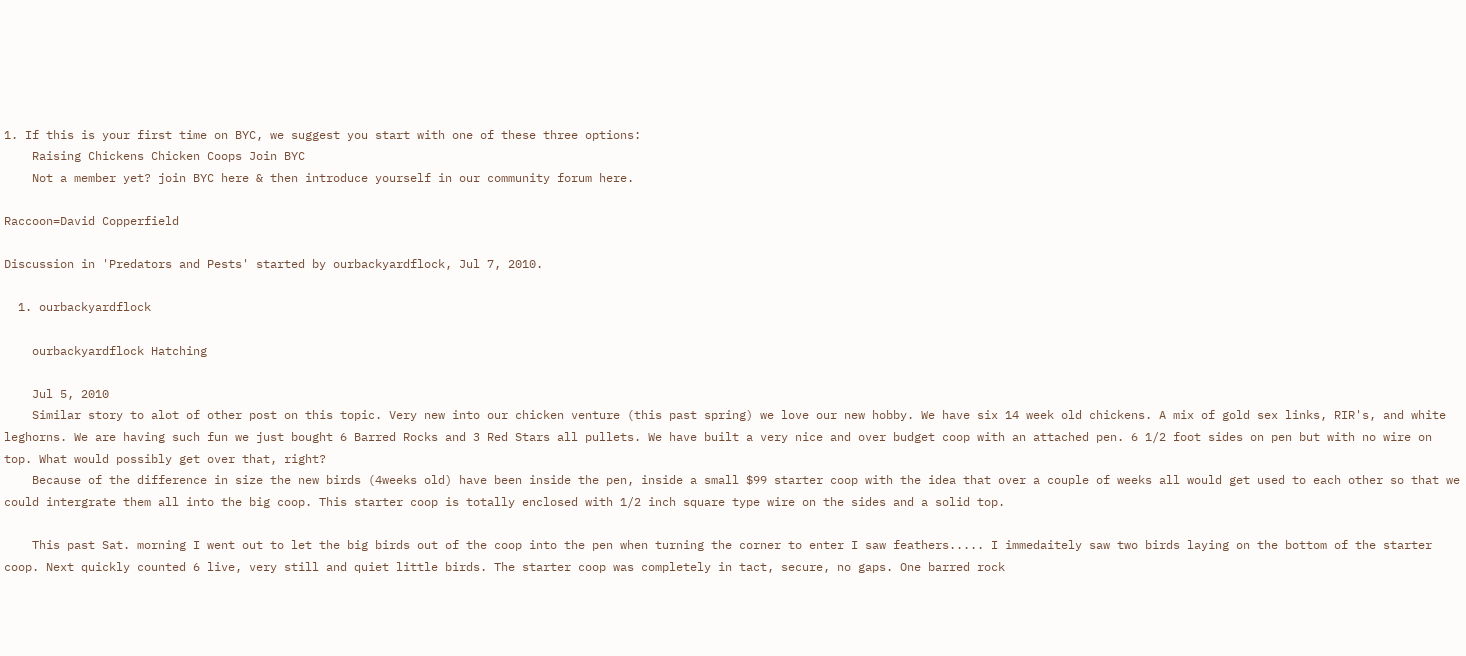1. If this is your first time on BYC, we suggest you start with one of these three options:
    Raising Chickens Chicken Coops Join BYC
    Not a member yet? join BYC here & then introduce yourself in our community forum here.

Raccoon=David Copperfield

Discussion in 'Predators and Pests' started by ourbackyardflock, Jul 7, 2010.

  1. ourbackyardflock

    ourbackyardflock Hatching

    Jul 5, 2010
    Similar story to alot of other post on this topic. Very new into our chicken venture (this past spring) we love our new hobby. We have six 14 week old chickens. A mix of gold sex links, RIR's, and white leghorns. We are having such fun we just bought 6 Barred Rocks and 3 Red Stars all pullets. We have built a very nice and over budget coop with an attached pen. 6 1/2 foot sides on pen but with no wire on top. What would possibly get over that, right?
    Because of the difference in size the new birds (4weeks old) have been inside the pen, inside a small $99 starter coop with the idea that over a couple of weeks all would get used to each other so that we could intergrate them all into the big coop. This starter coop is totally enclosed with 1/2 inch square type wire on the sides and a solid top.

    This past Sat. morning I went out to let the big birds out of the coop into the pen when turning the corner to enter I saw feathers..... I immedaitely saw two birds laying on the bottom of the starter coop. Next quickly counted 6 live, very still and quiet little birds. The starter coop was completely in tact, secure, no gaps. One barred rock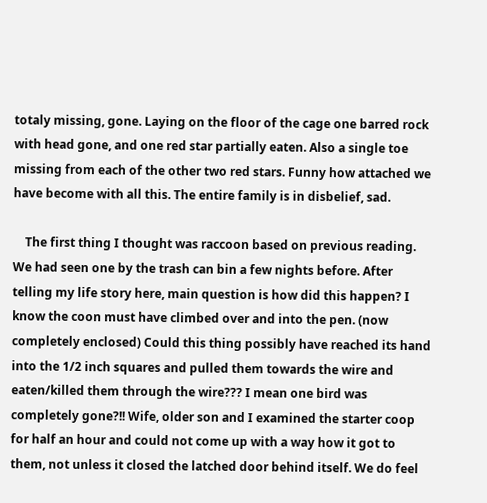totaly missing, gone. Laying on the floor of the cage one barred rock with head gone, and one red star partially eaten. Also a single toe missing from each of the other two red stars. Funny how attached we have become with all this. The entire family is in disbelief, sad.

    The first thing I thought was raccoon based on previous reading. We had seen one by the trash can bin a few nights before. After telling my life story here, main question is how did this happen? I know the coon must have climbed over and into the pen. (now completely enclosed) Could this thing possibly have reached its hand into the 1/2 inch squares and pulled them towards the wire and eaten/killed them through the wire??? I mean one bird was completely gone?!! Wife, older son and I examined the starter coop for half an hour and could not come up with a way how it got to them, not unless it closed the latched door behind itself. We do feel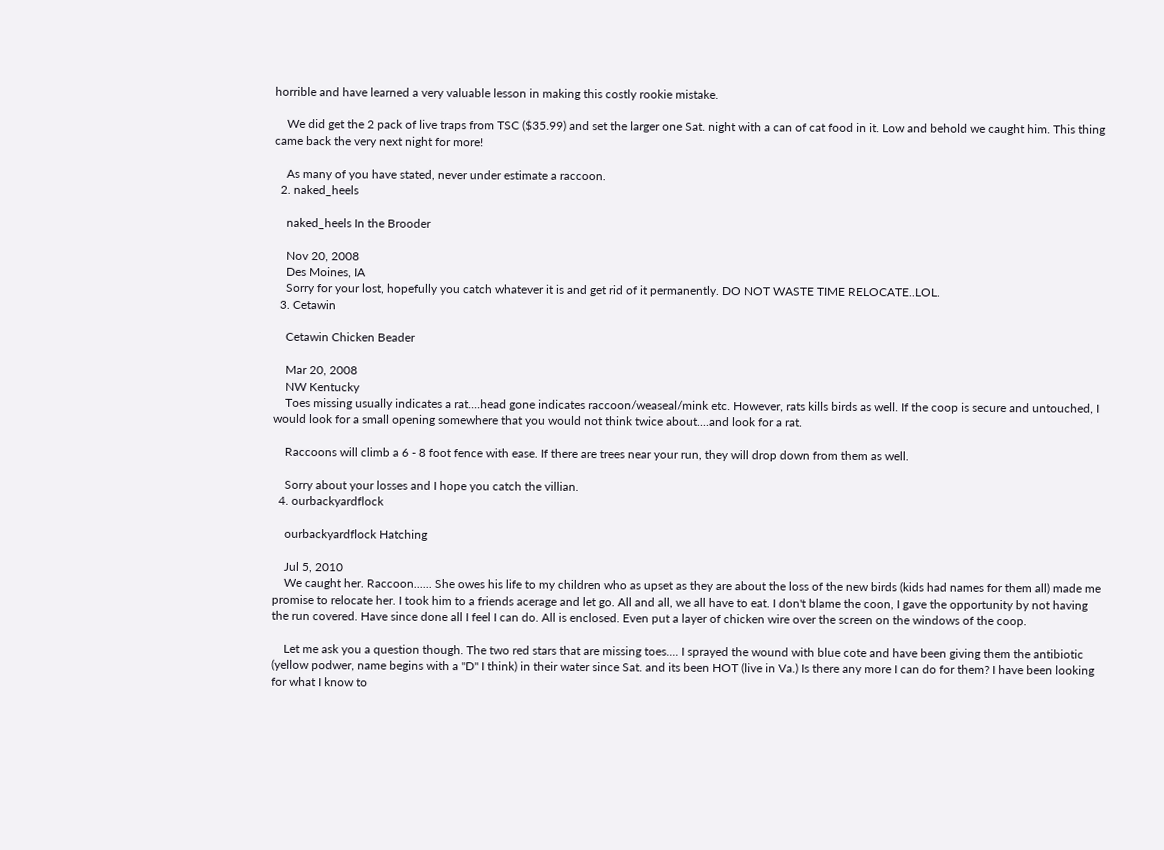horrible and have learned a very valuable lesson in making this costly rookie mistake.

    We did get the 2 pack of live traps from TSC ($35.99) and set the larger one Sat. night with a can of cat food in it. Low and behold we caught him. This thing came back the very next night for more!

    As many of you have stated, never under estimate a raccoon.
  2. naked_heels

    naked_heels In the Brooder

    Nov 20, 2008
    Des Moines, IA
    Sorry for your lost, hopefully you catch whatever it is and get rid of it permanently. DO NOT WASTE TIME RELOCATE..LOL.
  3. Cetawin

    Cetawin Chicken Beader

    Mar 20, 2008
    NW Kentucky
    Toes missing usually indicates a rat....head gone indicates raccoon/weaseal/mink etc. However, rats kills birds as well. If the coop is secure and untouched, I would look for a small opening somewhere that you would not think twice about....and look for a rat.

    Raccoons will climb a 6 - 8 foot fence with ease. If there are trees near your run, they will drop down from them as well.

    Sorry about your losses and I hope you catch the villian.
  4. ourbackyardflock

    ourbackyardflock Hatching

    Jul 5, 2010
    We caught her. Raccoon...... She owes his life to my children who as upset as they are about the loss of the new birds (kids had names for them all) made me promise to relocate her. I took him to a friends acerage and let go. All and all, we all have to eat. I don't blame the coon, I gave the opportunity by not having the run covered. Have since done all I feel I can do. All is enclosed. Even put a layer of chicken wire over the screen on the windows of the coop.

    Let me ask you a question though. The two red stars that are missing toes.... I sprayed the wound with blue cote and have been giving them the antibiotic (yellow podwer, name begins with a "D" I think) in their water since Sat. and its been HOT (live in Va.) Is there any more I can do for them? I have been looking for what I know to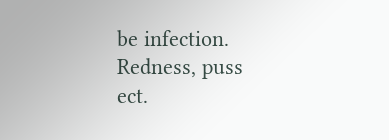be infection. Redness, puss ect.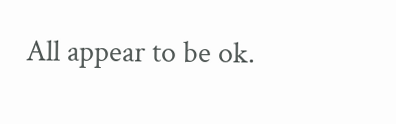All appear to be ok.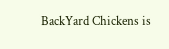BackYard Chickens is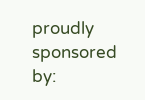proudly sponsored by: